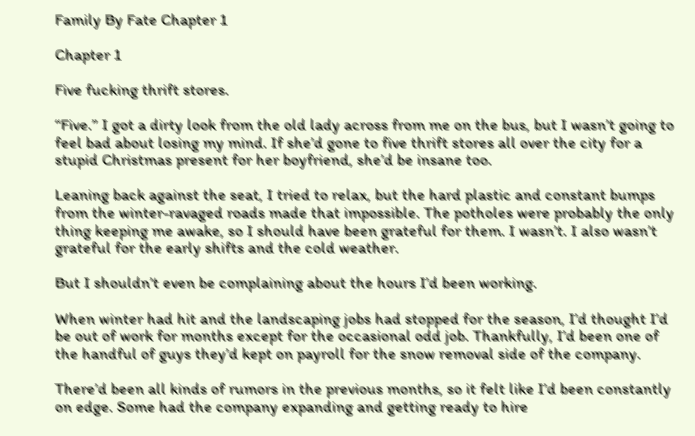Family By Fate Chapter 1

Chapter 1

Five fucking thrift stores.

“Five.” I got a dirty look from the old lady across from me on the bus, but I wasn’t going to feel bad about losing my mind. If she’d gone to five thrift stores all over the city for a stupid Christmas present for her boyfriend, she’d be insane too.

Leaning back against the seat, I tried to relax, but the hard plastic and constant bumps from the winter-ravaged roads made that impossible. The potholes were probably the only thing keeping me awake, so I should have been grateful for them. I wasn’t. I also wasn’t grateful for the early shifts and the cold weather.

But I shouldn’t even be complaining about the hours I’d been working.

When winter had hit and the landscaping jobs had stopped for the season, I’d thought I’d be out of work for months except for the occasional odd job. Thankfully, I’d been one of the handful of guys they’d kept on payroll for the snow removal side of the company.

There’d been all kinds of rumors in the previous months, so it felt like I’d been constantly on edge. Some had the company expanding and getting ready to hire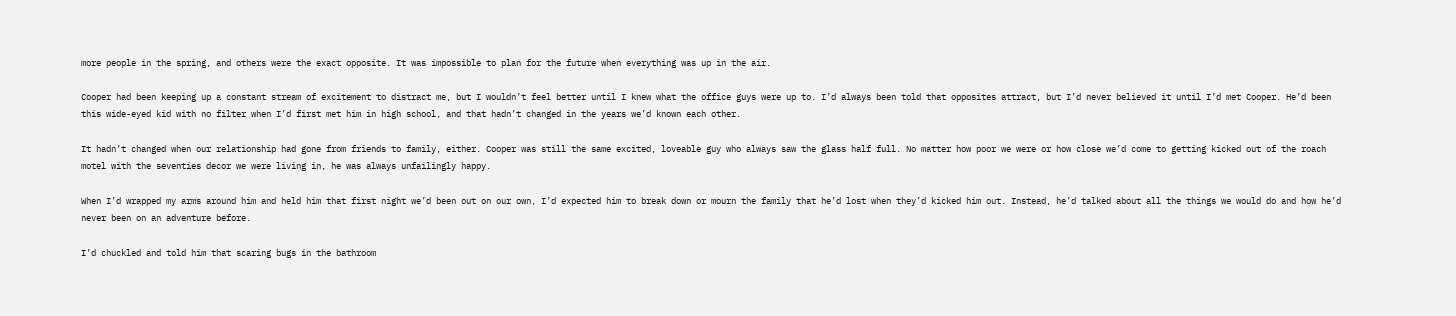more people in the spring, and others were the exact opposite. It was impossible to plan for the future when everything was up in the air.

Cooper had been keeping up a constant stream of excitement to distract me, but I wouldn’t feel better until I knew what the office guys were up to. I’d always been told that opposites attract, but I’d never believed it until I’d met Cooper. He’d been this wide-eyed kid with no filter when I’d first met him in high school, and that hadn’t changed in the years we’d known each other.

It hadn’t changed when our relationship had gone from friends to family, either. Cooper was still the same excited, loveable guy who always saw the glass half full. No matter how poor we were or how close we’d come to getting kicked out of the roach motel with the seventies decor we were living in, he was always unfailingly happy.

When I’d wrapped my arms around him and held him that first night we’d been out on our own, I’d expected him to break down or mourn the family that he’d lost when they’d kicked him out. Instead, he’d talked about all the things we would do and how he’d never been on an adventure before.

I’d chuckled and told him that scaring bugs in the bathroom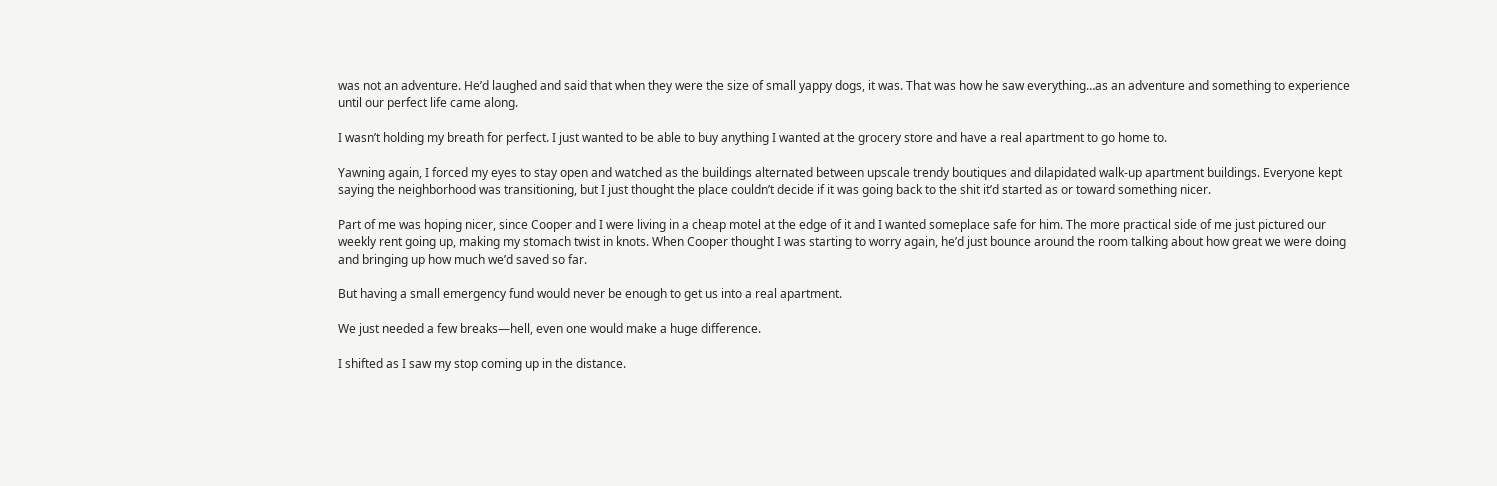was not an adventure. He’d laughed and said that when they were the size of small yappy dogs, it was. That was how he saw everything…as an adventure and something to experience until our perfect life came along.

I wasn’t holding my breath for perfect. I just wanted to be able to buy anything I wanted at the grocery store and have a real apartment to go home to.

Yawning again, I forced my eyes to stay open and watched as the buildings alternated between upscale trendy boutiques and dilapidated walk-up apartment buildings. Everyone kept saying the neighborhood was transitioning, but I just thought the place couldn’t decide if it was going back to the shit it’d started as or toward something nicer.

Part of me was hoping nicer, since Cooper and I were living in a cheap motel at the edge of it and I wanted someplace safe for him. The more practical side of me just pictured our weekly rent going up, making my stomach twist in knots. When Cooper thought I was starting to worry again, he’d just bounce around the room talking about how great we were doing and bringing up how much we’d saved so far.

But having a small emergency fund would never be enough to get us into a real apartment.

We just needed a few breaks—hell, even one would make a huge difference.

I shifted as I saw my stop coming up in the distance.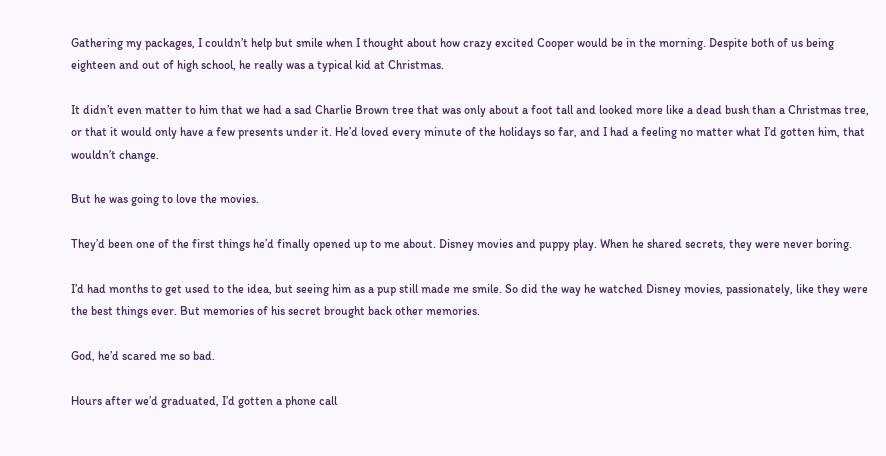Gathering my packages, I couldn’t help but smile when I thought about how crazy excited Cooper would be in the morning. Despite both of us being eighteen and out of high school, he really was a typical kid at Christmas.

It didn’t even matter to him that we had a sad Charlie Brown tree that was only about a foot tall and looked more like a dead bush than a Christmas tree, or that it would only have a few presents under it. He’d loved every minute of the holidays so far, and I had a feeling no matter what I’d gotten him, that wouldn’t change.

But he was going to love the movies.

They’d been one of the first things he’d finally opened up to me about. Disney movies and puppy play. When he shared secrets, they were never boring.

I’d had months to get used to the idea, but seeing him as a pup still made me smile. So did the way he watched Disney movies, passionately, like they were the best things ever. But memories of his secret brought back other memories.

God, he’d scared me so bad.

Hours after we’d graduated, I’d gotten a phone call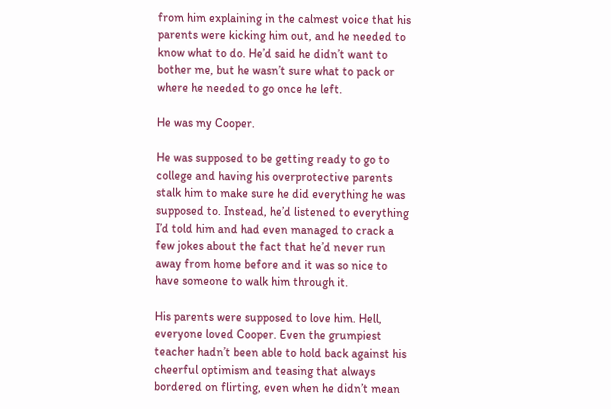from him explaining in the calmest voice that his parents were kicking him out, and he needed to know what to do. He’d said he didn’t want to bother me, but he wasn’t sure what to pack or where he needed to go once he left.

He was my Cooper.

He was supposed to be getting ready to go to college and having his overprotective parents stalk him to make sure he did everything he was supposed to. Instead, he’d listened to everything I’d told him and had even managed to crack a few jokes about the fact that he’d never run away from home before and it was so nice to have someone to walk him through it.

His parents were supposed to love him. Hell, everyone loved Cooper. Even the grumpiest teacher hadn’t been able to hold back against his cheerful optimism and teasing that always bordered on flirting, even when he didn’t mean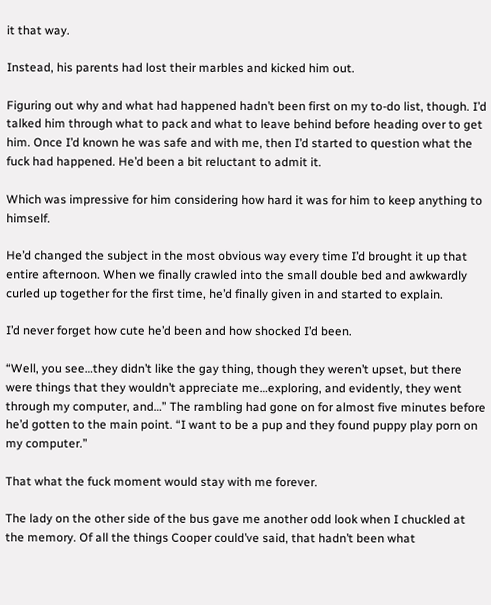it that way.

Instead, his parents had lost their marbles and kicked him out.

Figuring out why and what had happened hadn’t been first on my to-do list, though. I’d talked him through what to pack and what to leave behind before heading over to get him. Once I’d known he was safe and with me, then I’d started to question what the fuck had happened. He’d been a bit reluctant to admit it.

Which was impressive for him considering how hard it was for him to keep anything to himself.

He’d changed the subject in the most obvious way every time I’d brought it up that entire afternoon. When we finally crawled into the small double bed and awkwardly curled up together for the first time, he’d finally given in and started to explain.

I’d never forget how cute he’d been and how shocked I’d been.

“Well, you see…they didn’t like the gay thing, though they weren’t upset, but there were things that they wouldn’t appreciate me…exploring, and evidently, they went through my computer, and…” The rambling had gone on for almost five minutes before he’d gotten to the main point. “I want to be a pup and they found puppy play porn on my computer.”

That what the fuck moment would stay with me forever.

The lady on the other side of the bus gave me another odd look when I chuckled at the memory. Of all the things Cooper could’ve said, that hadn’t been what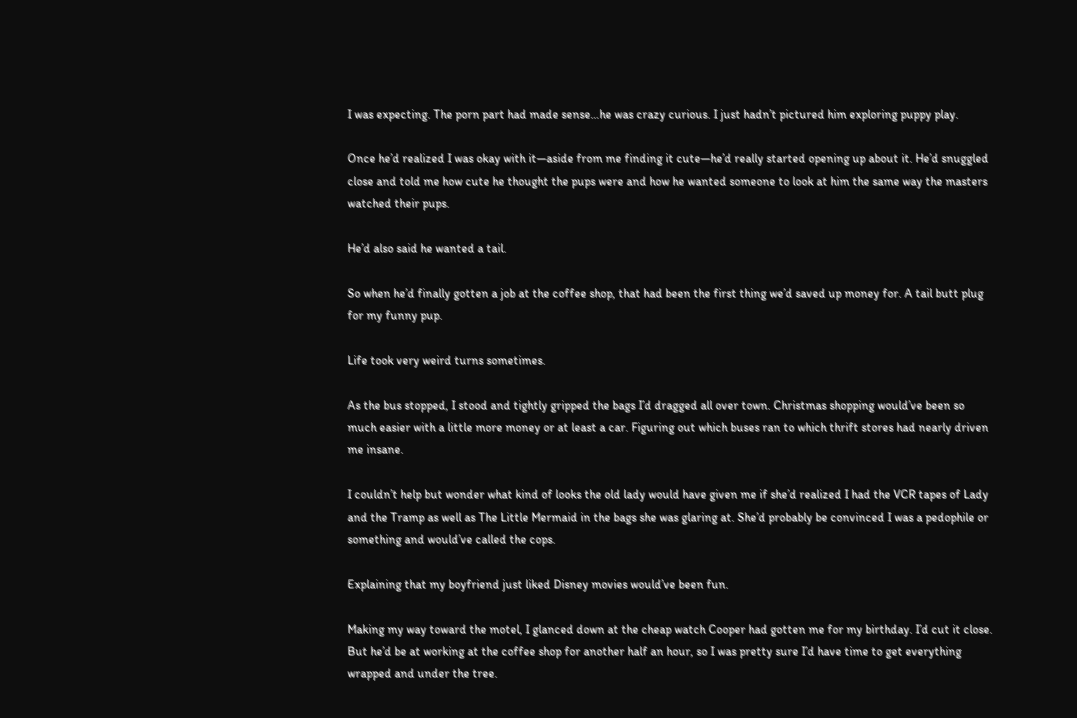I was expecting. The porn part had made sense…he was crazy curious. I just hadn’t pictured him exploring puppy play.

Once he’d realized I was okay with it—aside from me finding it cute—he’d really started opening up about it. He’d snuggled close and told me how cute he thought the pups were and how he wanted someone to look at him the same way the masters watched their pups.

He’d also said he wanted a tail.

So when he’d finally gotten a job at the coffee shop, that had been the first thing we’d saved up money for. A tail butt plug for my funny pup.

Life took very weird turns sometimes.

As the bus stopped, I stood and tightly gripped the bags I’d dragged all over town. Christmas shopping would’ve been so much easier with a little more money or at least a car. Figuring out which buses ran to which thrift stores had nearly driven me insane.

I couldn’t help but wonder what kind of looks the old lady would have given me if she’d realized I had the VCR tapes of Lady and the Tramp as well as The Little Mermaid in the bags she was glaring at. She’d probably be convinced I was a pedophile or something and would’ve called the cops.

Explaining that my boyfriend just liked Disney movies would’ve been fun.

Making my way toward the motel, I glanced down at the cheap watch Cooper had gotten me for my birthday. I’d cut it close. But he’d be at working at the coffee shop for another half an hour, so I was pretty sure I’d have time to get everything wrapped and under the tree.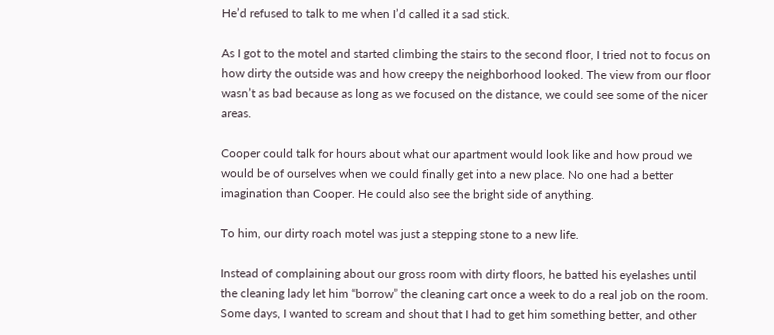He’d refused to talk to me when I’d called it a sad stick.

As I got to the motel and started climbing the stairs to the second floor, I tried not to focus on how dirty the outside was and how creepy the neighborhood looked. The view from our floor wasn’t as bad because as long as we focused on the distance, we could see some of the nicer areas.

Cooper could talk for hours about what our apartment would look like and how proud we would be of ourselves when we could finally get into a new place. No one had a better imagination than Cooper. He could also see the bright side of anything.

To him, our dirty roach motel was just a stepping stone to a new life.

Instead of complaining about our gross room with dirty floors, he batted his eyelashes until the cleaning lady let him “borrow” the cleaning cart once a week to do a real job on the room.
Some days, I wanted to scream and shout that I had to get him something better, and other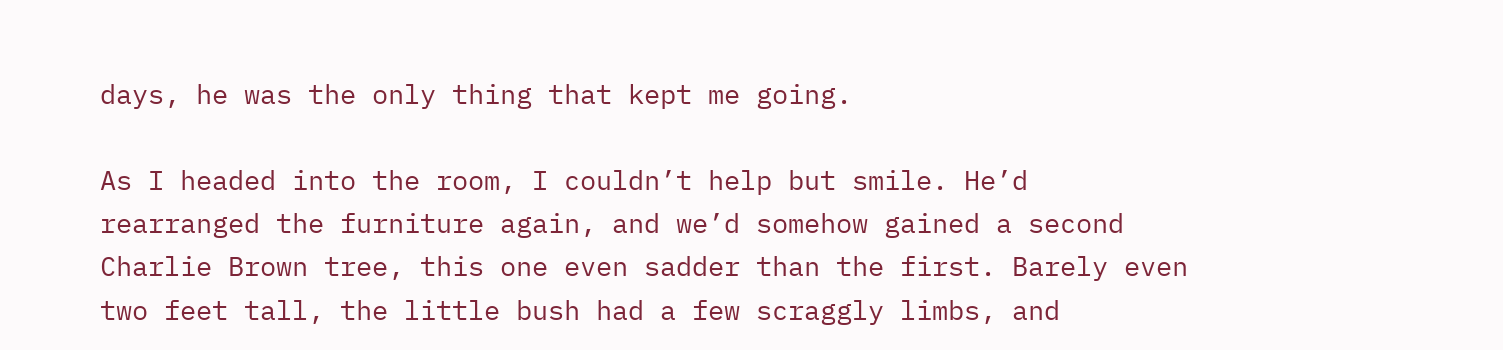days, he was the only thing that kept me going.

As I headed into the room, I couldn’t help but smile. He’d rearranged the furniture again, and we’d somehow gained a second Charlie Brown tree, this one even sadder than the first. Barely even two feet tall, the little bush had a few scraggly limbs, and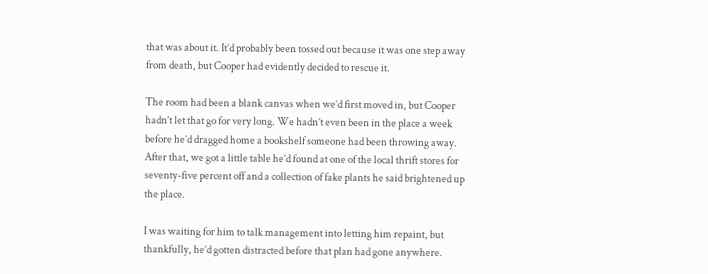that was about it. It’d probably been tossed out because it was one step away from death, but Cooper had evidently decided to rescue it.

The room had been a blank canvas when we’d first moved in, but Cooper hadn’t let that go for very long. We hadn’t even been in the place a week before he’d dragged home a bookshelf someone had been throwing away. After that, we got a little table he’d found at one of the local thrift stores for seventy-five percent off and a collection of fake plants he said brightened up the place.

I was waiting for him to talk management into letting him repaint, but thankfully, he’d gotten distracted before that plan had gone anywhere.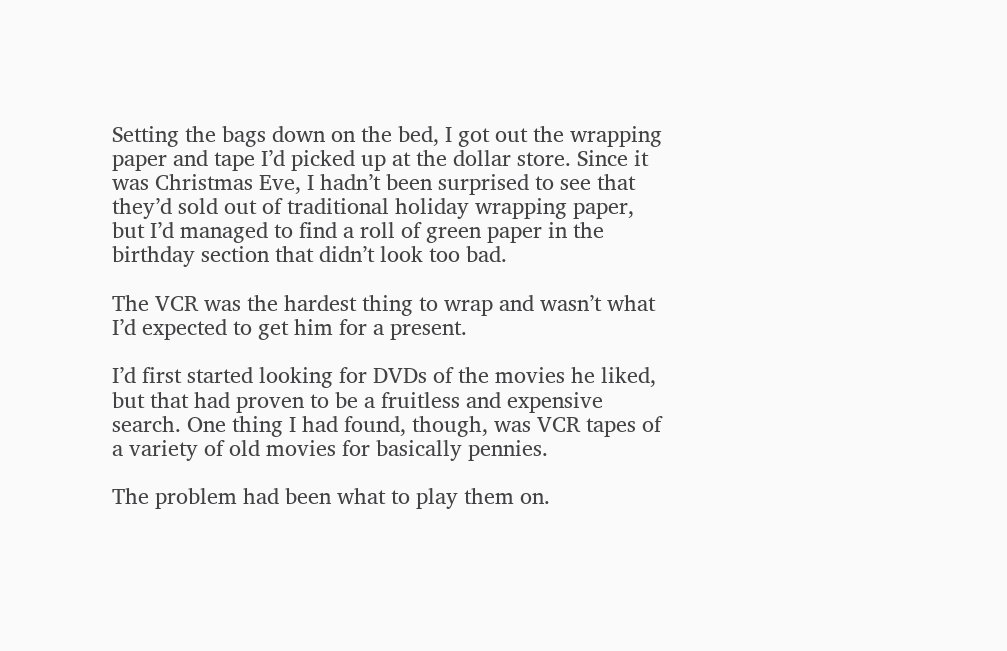Setting the bags down on the bed, I got out the wrapping paper and tape I’d picked up at the dollar store. Since it was Christmas Eve, I hadn’t been surprised to see that they’d sold out of traditional holiday wrapping paper, but I’d managed to find a roll of green paper in the birthday section that didn’t look too bad.

The VCR was the hardest thing to wrap and wasn’t what I’d expected to get him for a present.

I’d first started looking for DVDs of the movies he liked, but that had proven to be a fruitless and expensive search. One thing I had found, though, was VCR tapes of a variety of old movies for basically pennies.

The problem had been what to play them on.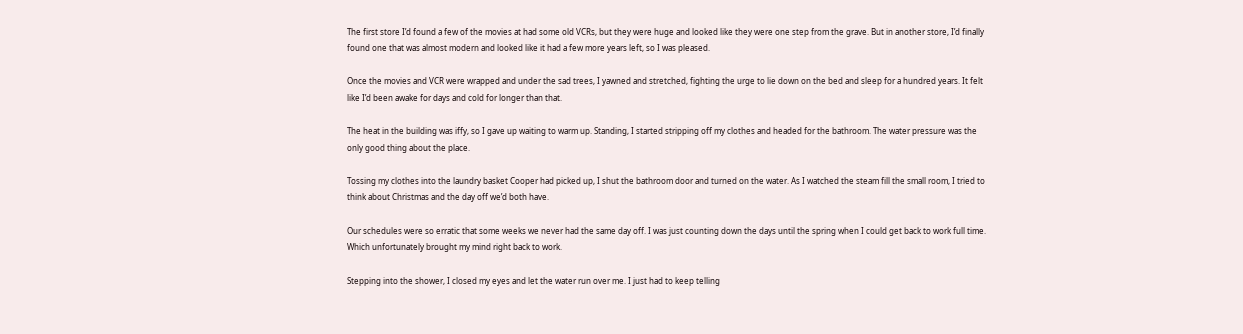The first store I’d found a few of the movies at had some old VCRs, but they were huge and looked like they were one step from the grave. But in another store, I’d finally found one that was almost modern and looked like it had a few more years left, so I was pleased.

Once the movies and VCR were wrapped and under the sad trees, I yawned and stretched, fighting the urge to lie down on the bed and sleep for a hundred years. It felt like I’d been awake for days and cold for longer than that.

The heat in the building was iffy, so I gave up waiting to warm up. Standing, I started stripping off my clothes and headed for the bathroom. The water pressure was the only good thing about the place.

Tossing my clothes into the laundry basket Cooper had picked up, I shut the bathroom door and turned on the water. As I watched the steam fill the small room, I tried to think about Christmas and the day off we’d both have.

Our schedules were so erratic that some weeks we never had the same day off. I was just counting down the days until the spring when I could get back to work full time. Which unfortunately brought my mind right back to work.

Stepping into the shower, I closed my eyes and let the water run over me. I just had to keep telling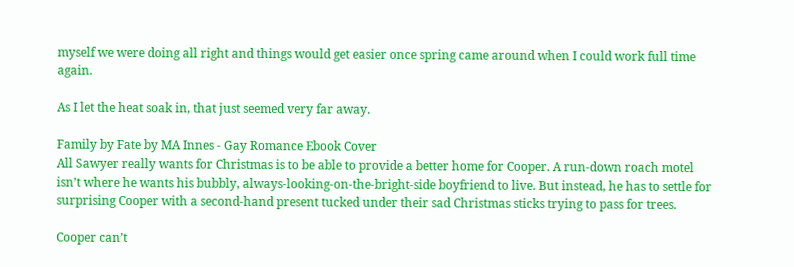myself we were doing all right and things would get easier once spring came around when I could work full time again.

As I let the heat soak in, that just seemed very far away.

Family by Fate by MA Innes - Gay Romance Ebook Cover
All Sawyer really wants for Christmas is to be able to provide a better home for Cooper. A run-down roach motel isn’t where he wants his bubbly, always-looking-on-the-bright-side boyfriend to live. But instead, he has to settle for surprising Cooper with a second-hand present tucked under their sad Christmas sticks trying to pass for trees.

Cooper can’t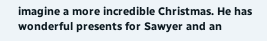imagine a more incredible Christmas. He has wonderful presents for Sawyer and an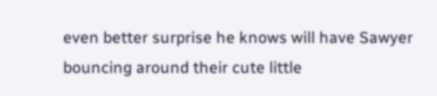even better surprise he knows will have Sawyer bouncing around their cute little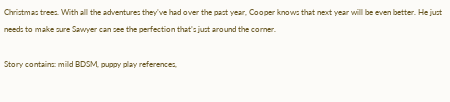Christmas trees. With all the adventures they’ve had over the past year, Cooper knows that next year will be even better. He just needs to make sure Sawyer can see the perfection that’s just around the corner.

Story contains: mild BDSM, puppy play references,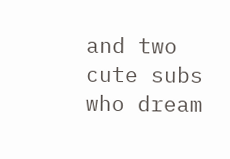and two cute subs who dream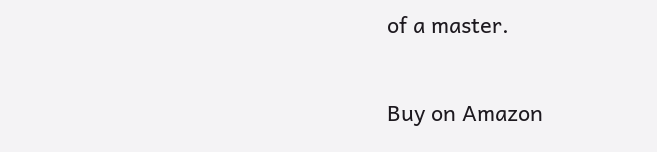of a master.

Buy on Amazon